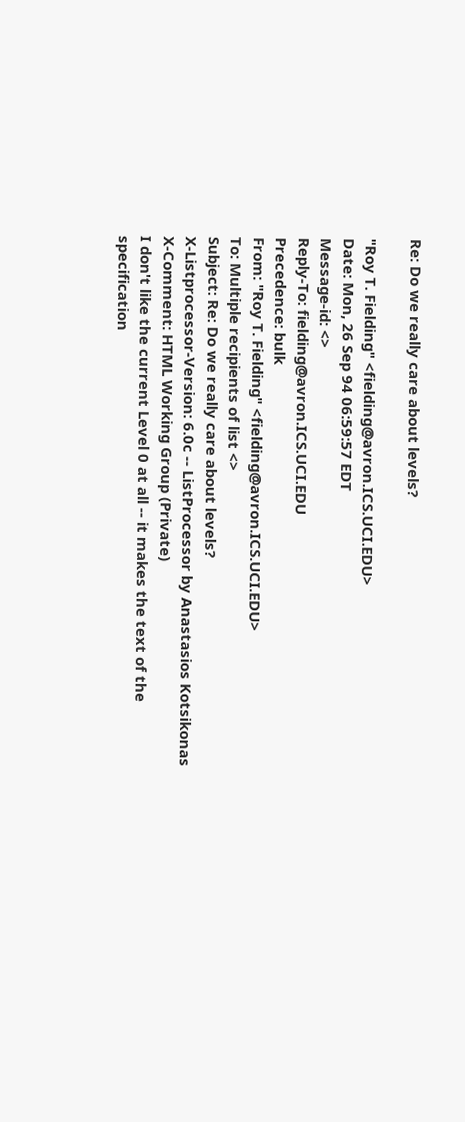Re: Do we really care about levels?

"Roy T. Fielding" <fielding@avron.ICS.UCI.EDU>
Date: Mon, 26 Sep 94 06:59:57 EDT
Message-id: <>
Reply-To: fielding@avron.ICS.UCI.EDU
Precedence: bulk
From: "Roy T. Fielding" <fielding@avron.ICS.UCI.EDU>
To: Multiple recipients of list <>
Subject: Re: Do we really care about levels?
X-Listprocessor-Version: 6.0c -- ListProcessor by Anastasios Kotsikonas
X-Comment: HTML Working Group (Private)
I don't like the current Level 0 at all -- it makes the text of the
specification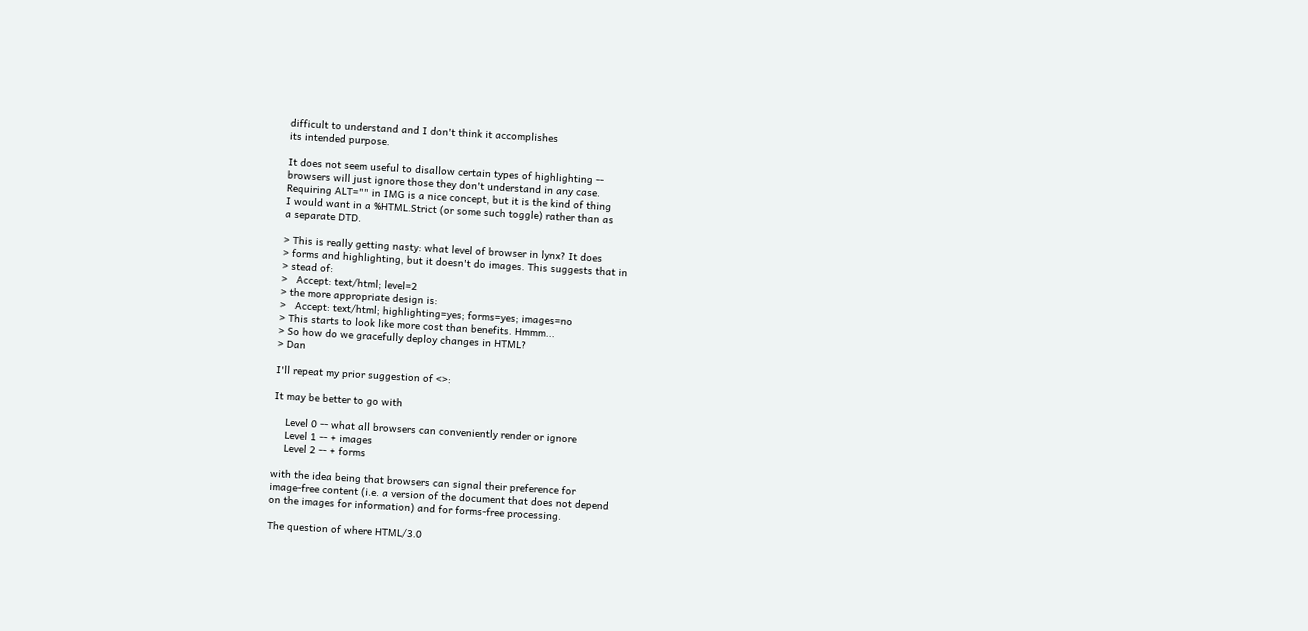difficult to understand and I don't think it accomplishes
its intended purpose.

It does not seem useful to disallow certain types of highlighting --
browsers will just ignore those they don't understand in any case.
Requiring ALT="" in IMG is a nice concept, but it is the kind of thing
I would want in a %HTML.Strict (or some such toggle) rather than as
a separate DTD.

> This is really getting nasty: what level of browser in lynx? It does
> forms and highlighting, but it doesn't do images. This suggests that in
> stead of:
>   Accept: text/html; level=2
> the more appropriate design is:
>   Accept: text/html; highlighting=yes; forms=yes; images=no
> This starts to look like more cost than benefits. Hmmm...
> So how do we gracefully deploy changes in HTML?
> Dan

I'll repeat my prior suggestion of <>:

It may be better to go with

    Level 0 -- what all browsers can conveniently render or ignore
    Level 1 -- + images
    Level 2 -- + forms

with the idea being that browsers can signal their preference for
image-free content (i.e. a version of the document that does not depend
on the images for information) and for forms-free processing.

The question of where HTML/3.0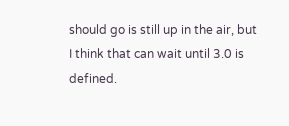should go is still up in the air, but
I think that can wait until 3.0 is defined.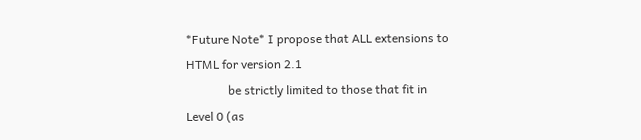*Future Note* I propose that ALL extensions to HTML for version 2.1
              be strictly limited to those that fit in Level 0 (as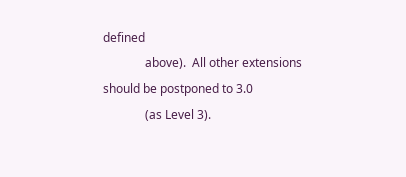defined
              above).  All other extensions should be postponed to 3.0
              (as Level 3).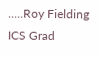.....Roy Fielding   ICS Grad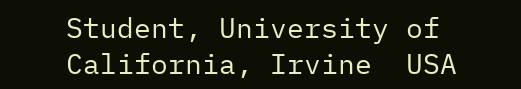Student, University of California, Irvine  USA